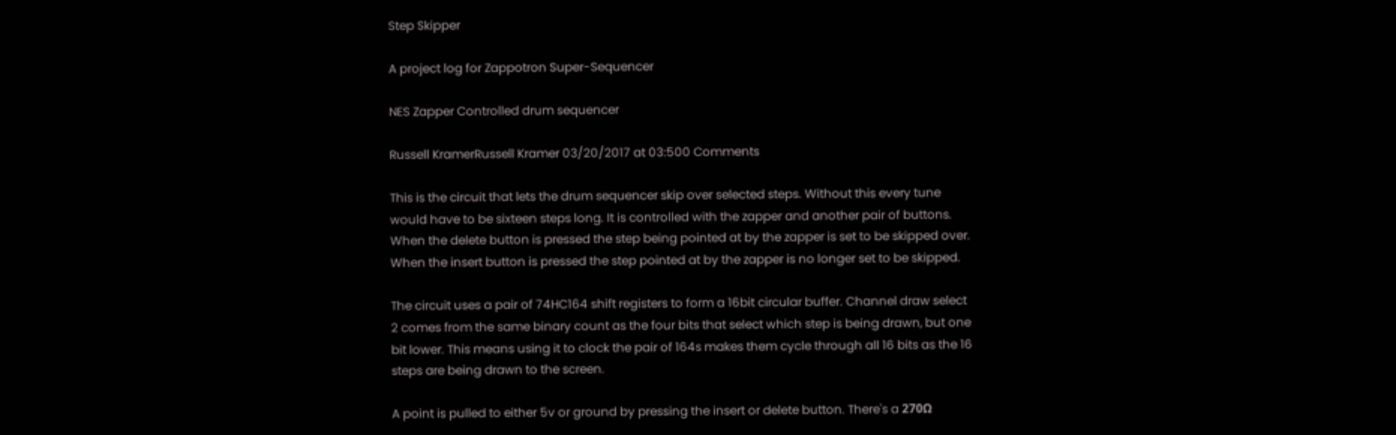Step Skipper

A project log for Zappotron Super-Sequencer

NES Zapper Controlled drum sequencer

Russell KramerRussell Kramer 03/20/2017 at 03:500 Comments

This is the circuit that lets the drum sequencer skip over selected steps. Without this every tune would have to be sixteen steps long. It is controlled with the zapper and another pair of buttons. When the delete button is pressed the step being pointed at by the zapper is set to be skipped over. When the insert button is pressed the step pointed at by the zapper is no longer set to be skipped.

The circuit uses a pair of 74HC164 shift registers to form a 16bit circular buffer. Channel draw select 2 comes from the same binary count as the four bits that select which step is being drawn, but one bit lower. This means using it to clock the pair of 164s makes them cycle through all 16 bits as the 16 steps are being drawn to the screen.

A point is pulled to either 5v or ground by pressing the insert or delete button. There's a 270Ω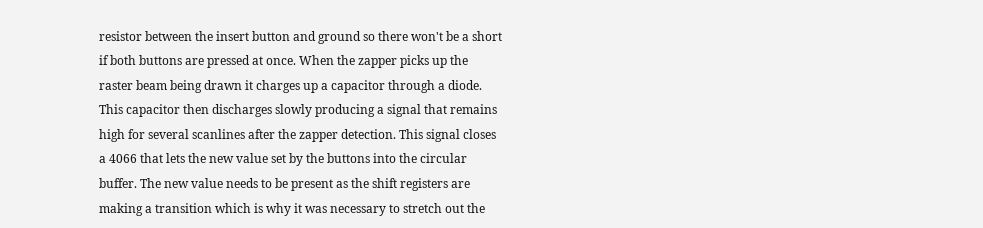resistor between the insert button and ground so there won't be a short if both buttons are pressed at once. When the zapper picks up the raster beam being drawn it charges up a capacitor through a diode. This capacitor then discharges slowly producing a signal that remains high for several scanlines after the zapper detection. This signal closes a 4066 that lets the new value set by the buttons into the circular buffer. The new value needs to be present as the shift registers are making a transition which is why it was necessary to stretch out the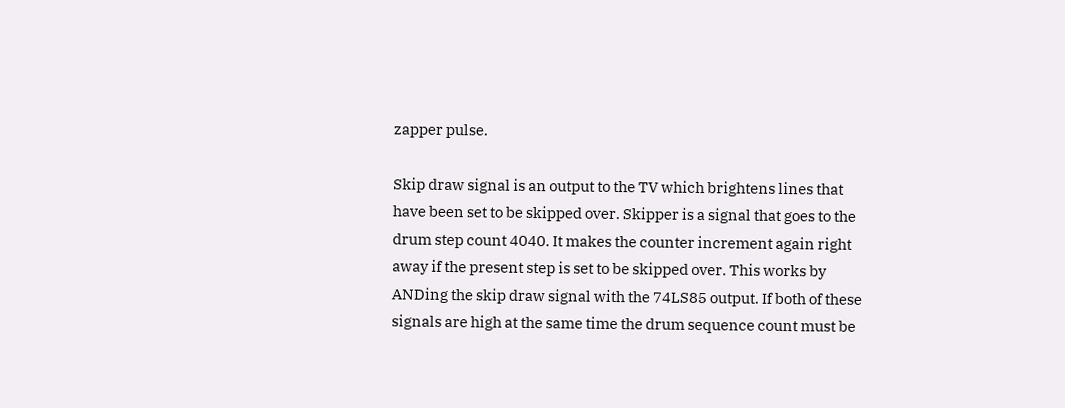zapper pulse.

Skip draw signal is an output to the TV which brightens lines that have been set to be skipped over. Skipper is a signal that goes to the drum step count 4040. It makes the counter increment again right away if the present step is set to be skipped over. This works by ANDing the skip draw signal with the 74LS85 output. If both of these signals are high at the same time the drum sequence count must be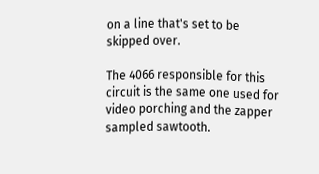on a line that's set to be skipped over.

The 4066 responsible for this circuit is the same one used for video porching and the zapper sampled sawtooth.